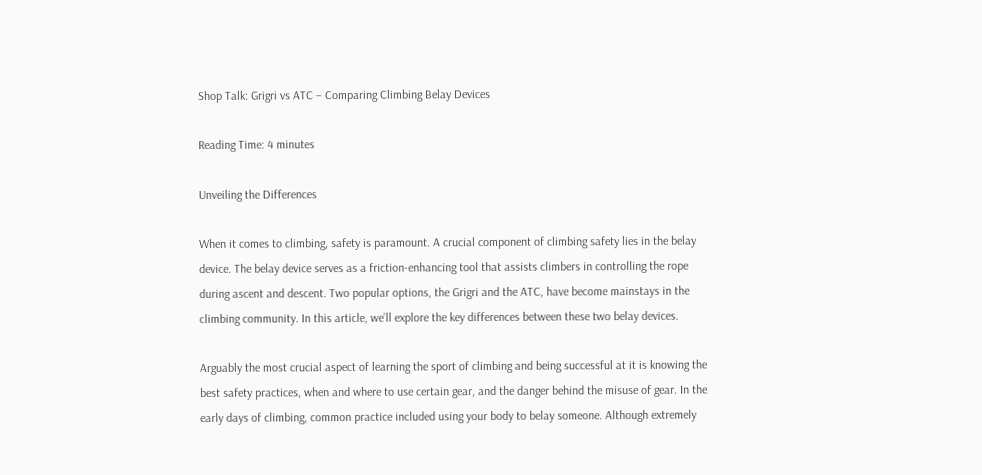Shop Talk: Grigri vs ATC – Comparing Climbing Belay Devices

Reading Time: 4 minutes

Unveiling the Differences

When it comes to climbing, safety is paramount. A crucial component of climbing safety lies in the belay device. The belay device serves as a friction-enhancing tool that assists climbers in controlling the rope during ascent and descent. Two popular options, the Grigri and the ATC, have become mainstays in the climbing community. In this article, we’ll explore the key differences between these two belay devices.

Arguably the most crucial aspect of learning the sport of climbing and being successful at it is knowing the best safety practices, when and where to use certain gear, and the danger behind the misuse of gear. In the early days of climbing, common practice included using your body to belay someone. Although extremely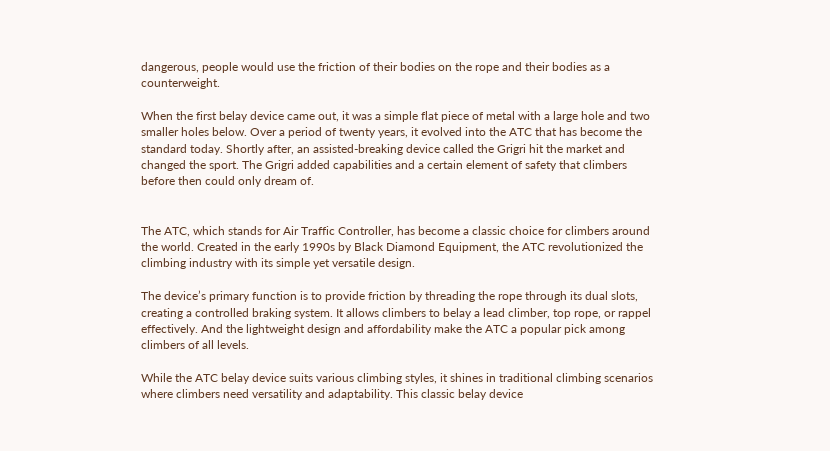dangerous, people would use the friction of their bodies on the rope and their bodies as a counterweight.

When the first belay device came out, it was a simple flat piece of metal with a large hole and two smaller holes below. Over a period of twenty years, it evolved into the ATC that has become the standard today. Shortly after, an assisted-breaking device called the Grigri hit the market and changed the sport. The Grigri added capabilities and a certain element of safety that climbers before then could only dream of.


The ATC, which stands for Air Traffic Controller, has become a classic choice for climbers around the world. Created in the early 1990s by Black Diamond Equipment, the ATC revolutionized the climbing industry with its simple yet versatile design.

The device’s primary function is to provide friction by threading the rope through its dual slots, creating a controlled braking system. It allows climbers to belay a lead climber, top rope, or rappel effectively. And the lightweight design and affordability make the ATC a popular pick among climbers of all levels.

While the ATC belay device suits various climbing styles, it shines in traditional climbing scenarios where climbers need versatility and adaptability. This classic belay device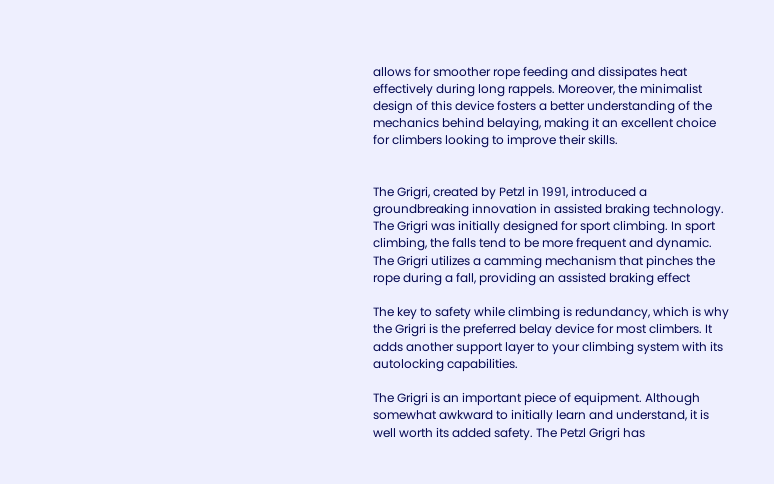allows for smoother rope feeding and dissipates heat effectively during long rappels. Moreover, the minimalist design of this device fosters a better understanding of the mechanics behind belaying, making it an excellent choice for climbers looking to improve their skills.


The Grigri, created by Petzl in 1991, introduced a groundbreaking innovation in assisted braking technology. The Grigri was initially designed for sport climbing. In sport climbing, the falls tend to be more frequent and dynamic. The Grigri utilizes a camming mechanism that pinches the rope during a fall, providing an assisted braking effect

The key to safety while climbing is redundancy, which is why the Grigri is the preferred belay device for most climbers. It adds another support layer to your climbing system with its autolocking capabilities.

The Grigri is an important piece of equipment. Although somewhat awkward to initially learn and understand, it is well worth its added safety. The Petzl Grigri has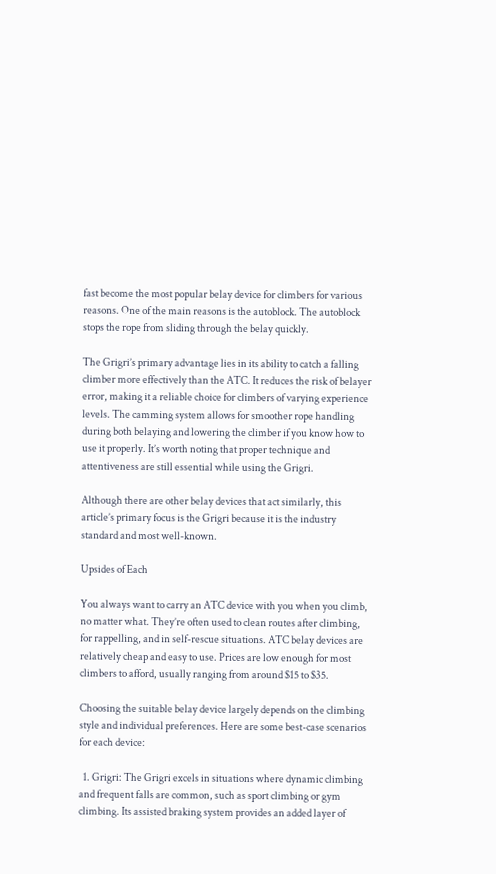fast become the most popular belay device for climbers for various reasons. One of the main reasons is the autoblock. The autoblock stops the rope from sliding through the belay quickly.

The Grigri’s primary advantage lies in its ability to catch a falling climber more effectively than the ATC. It reduces the risk of belayer error, making it a reliable choice for climbers of varying experience levels. The camming system allows for smoother rope handling during both belaying and lowering the climber if you know how to use it properly. It’s worth noting that proper technique and attentiveness are still essential while using the Grigri.

Although there are other belay devices that act similarly, this article’s primary focus is the Grigri because it is the industry standard and most well-known.

Upsides of Each

You always want to carry an ATC device with you when you climb, no matter what. They’re often used to clean routes after climbing, for rappelling, and in self-rescue situations. ATC belay devices are relatively cheap and easy to use. Prices are low enough for most climbers to afford, usually ranging from around $15 to $35.

Choosing the suitable belay device largely depends on the climbing style and individual preferences. Here are some best-case scenarios for each device:

  1. Grigri: The Grigri excels in situations where dynamic climbing and frequent falls are common, such as sport climbing or gym climbing. Its assisted braking system provides an added layer of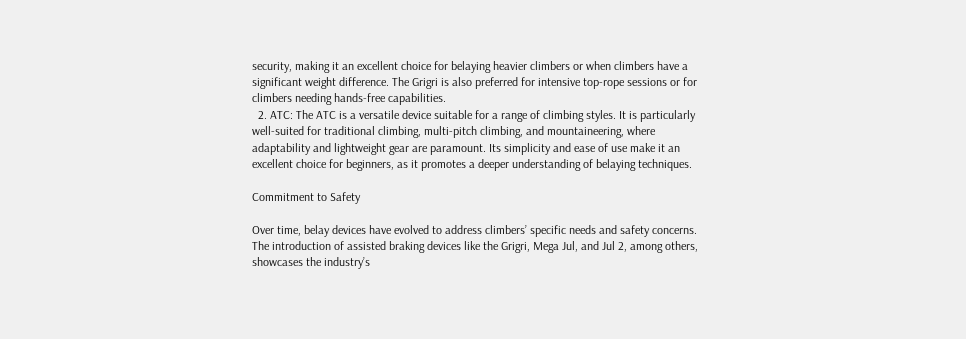security, making it an excellent choice for belaying heavier climbers or when climbers have a significant weight difference. The Grigri is also preferred for intensive top-rope sessions or for climbers needing hands-free capabilities.
  2. ATC: The ATC is a versatile device suitable for a range of climbing styles. It is particularly well-suited for traditional climbing, multi-pitch climbing, and mountaineering, where adaptability and lightweight gear are paramount. Its simplicity and ease of use make it an excellent choice for beginners, as it promotes a deeper understanding of belaying techniques.

Commitment to Safety

Over time, belay devices have evolved to address climbers’ specific needs and safety concerns. The introduction of assisted braking devices like the Grigri, Mega Jul, and Jul 2, among others, showcases the industry’s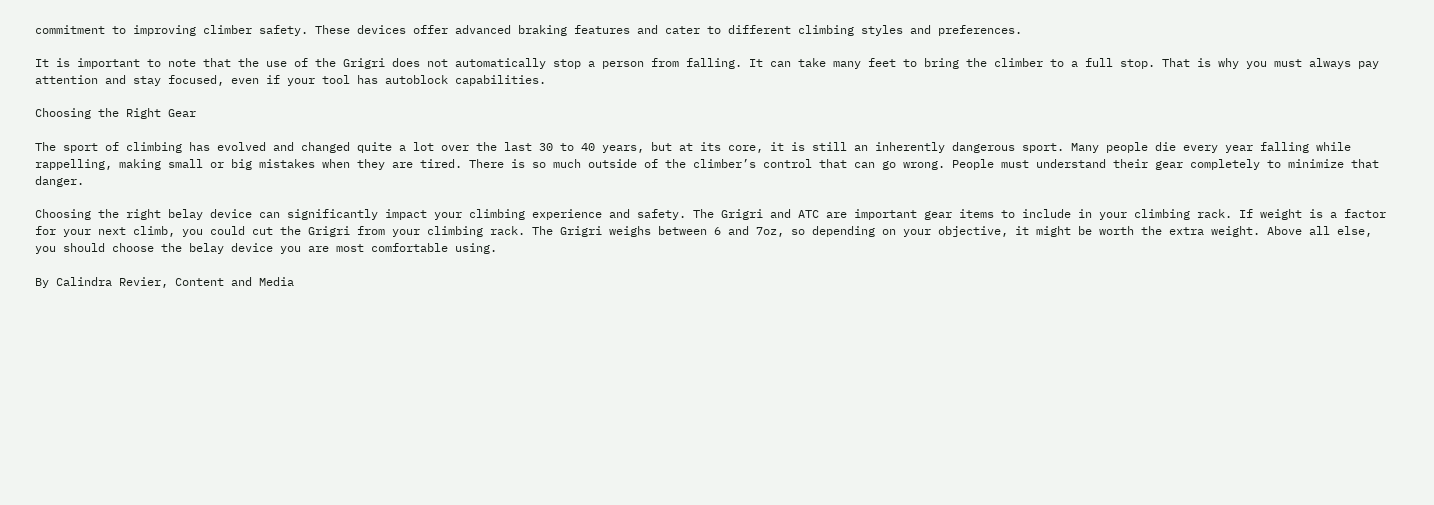commitment to improving climber safety. These devices offer advanced braking features and cater to different climbing styles and preferences.

It is important to note that the use of the Grigri does not automatically stop a person from falling. It can take many feet to bring the climber to a full stop. That is why you must always pay attention and stay focused, even if your tool has autoblock capabilities.

Choosing the Right Gear

The sport of climbing has evolved and changed quite a lot over the last 30 to 40 years, but at its core, it is still an inherently dangerous sport. Many people die every year falling while rappelling, making small or big mistakes when they are tired. There is so much outside of the climber’s control that can go wrong. People must understand their gear completely to minimize that danger.

Choosing the right belay device can significantly impact your climbing experience and safety. The Grigri and ATC are important gear items to include in your climbing rack. If weight is a factor for your next climb, you could cut the Grigri from your climbing rack. The Grigri weighs between 6 and 7oz, so depending on your objective, it might be worth the extra weight. Above all else, you should choose the belay device you are most comfortable using.

By Calindra Revier, Content and Media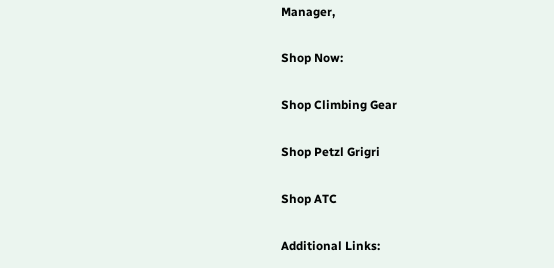Manager,

Shop Now:

Shop Climbing Gear

Shop Petzl Grigri

Shop ATC

Additional Links: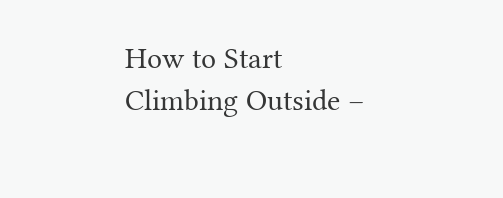How to Start Climbing Outside –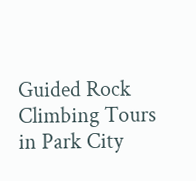Guided Rock Climbing Tours in Park City